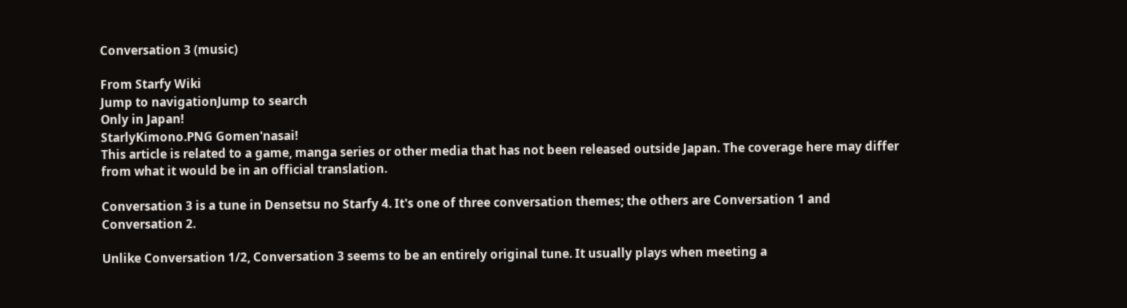Conversation 3 (music)

From Starfy Wiki
Jump to navigationJump to search
Only in Japan!
StarlyKimono.PNG Gomen'nasai!
This article is related to a game, manga series or other media that has not been released outside Japan. The coverage here may differ from what it would be in an official translation.

Conversation 3 is a tune in Densetsu no Starfy 4. It's one of three conversation themes; the others are Conversation 1 and Conversation 2.

Unlike Conversation 1/2, Conversation 3 seems to be an entirely original tune. It usually plays when meeting a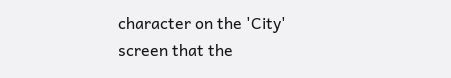character on the 'City' screen that the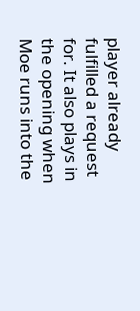player already fulfilled a request for. It also plays in the opening when Moe runs into the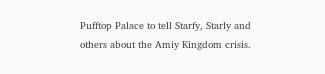Pufftop Palace to tell Starfy, Starly and others about the Amiy Kingdom crisis.